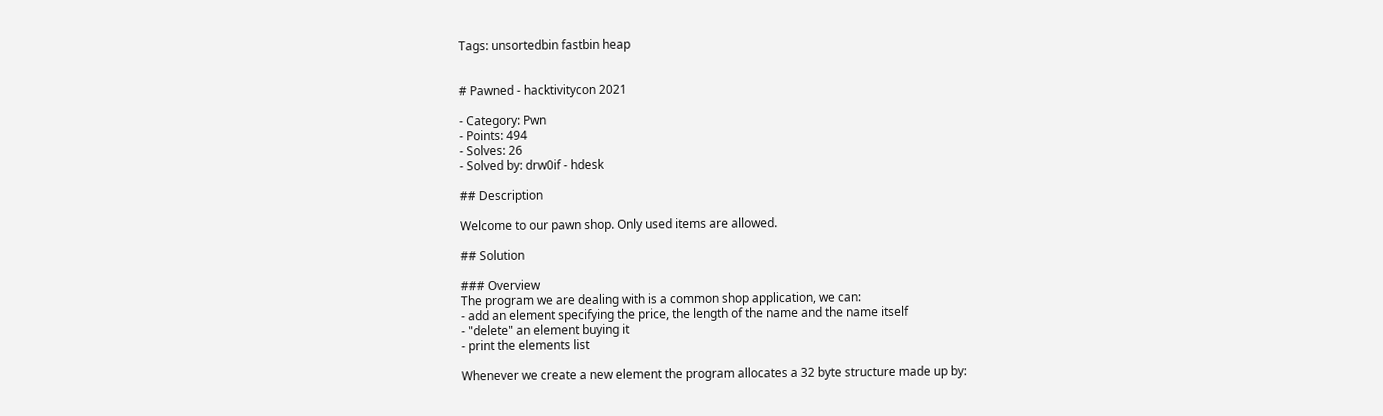Tags: unsortedbin fastbin heap


# Pawned - hacktivitycon 2021

- Category: Pwn
- Points: 494
- Solves: 26
- Solved by: drw0if - hdesk

## Description

Welcome to our pawn shop. Only used items are allowed.

## Solution

### Overview
The program we are dealing with is a common shop application, we can:
- add an element specifying the price, the length of the name and the name itself
- "delete" an element buying it
- print the elements list

Whenever we create a new element the program allocates a 32 byte structure made up by: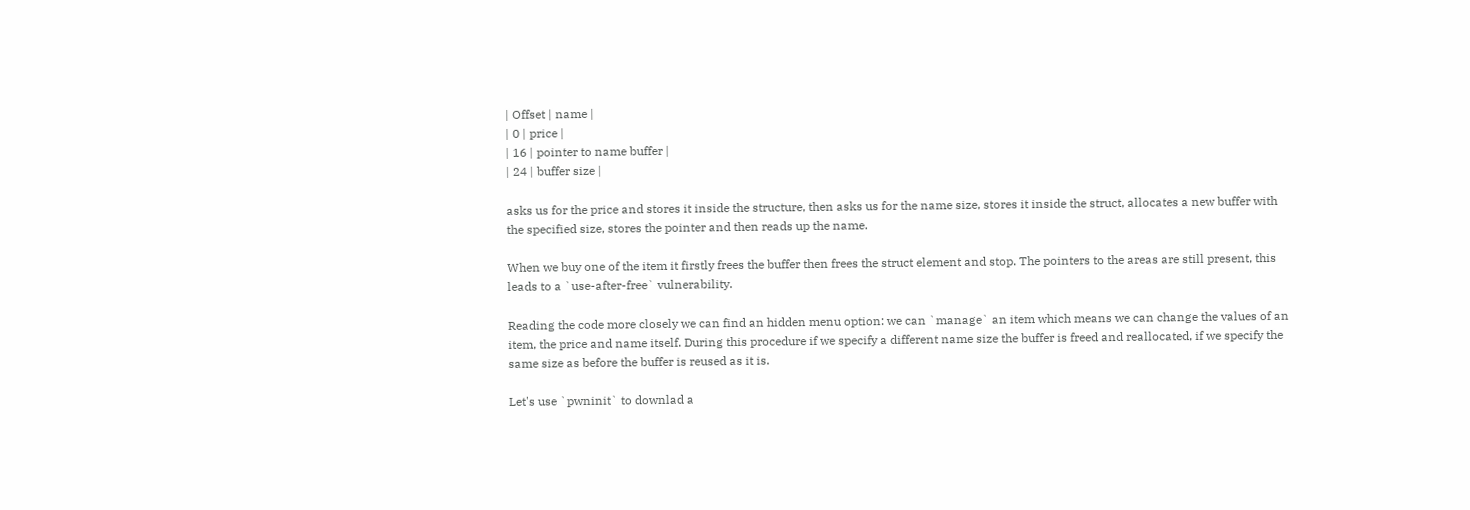| Offset | name |
| 0 | price |
| 16 | pointer to name buffer |
| 24 | buffer size |

asks us for the price and stores it inside the structure, then asks us for the name size, stores it inside the struct, allocates a new buffer with the specified size, stores the pointer and then reads up the name.

When we buy one of the item it firstly frees the buffer then frees the struct element and stop. The pointers to the areas are still present, this leads to a `use-after-free` vulnerability.

Reading the code more closely we can find an hidden menu option: we can `manage` an item which means we can change the values of an item, the price and name itself. During this procedure if we specify a different name size the buffer is freed and reallocated, if we specify the same size as before the buffer is reused as it is.

Let's use `pwninit` to downlad a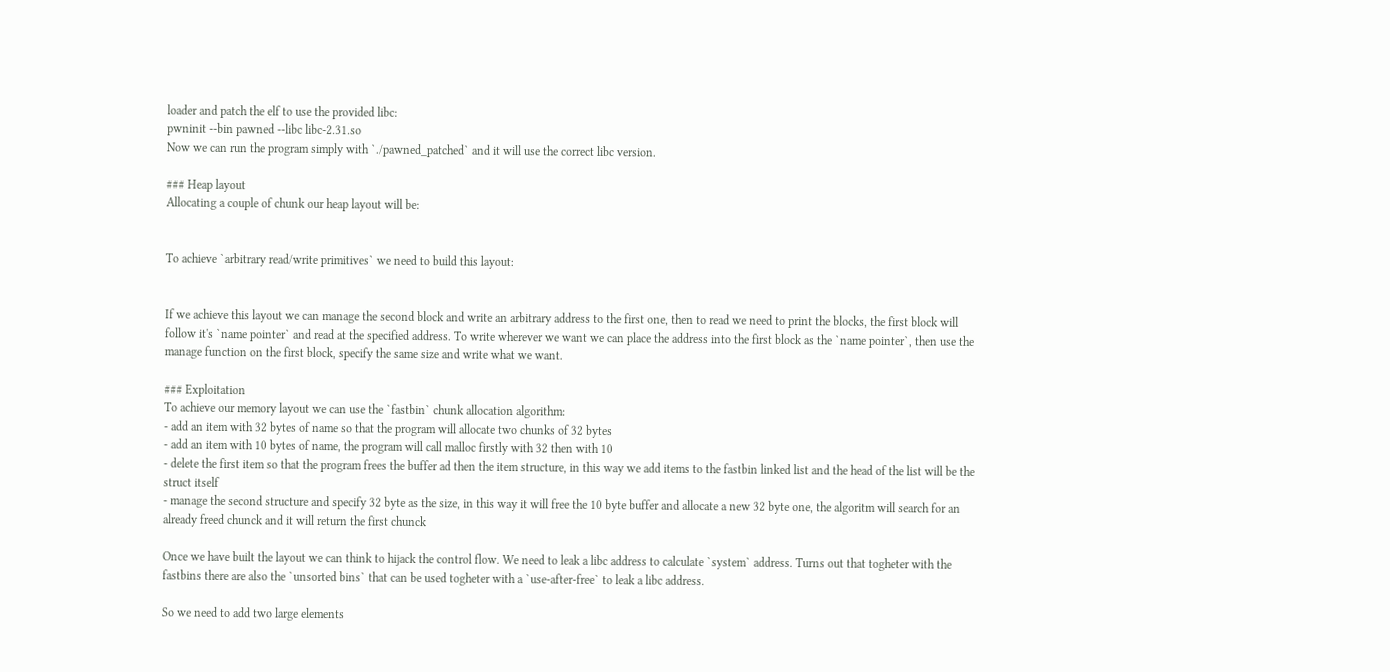loader and patch the elf to use the provided libc:
pwninit --bin pawned --libc libc-2.31.so
Now we can run the program simply with `./pawned_patched` and it will use the correct libc version.

### Heap layout
Allocating a couple of chunk our heap layout will be:


To achieve `arbitrary read/write primitives` we need to build this layout:


If we achieve this layout we can manage the second block and write an arbitrary address to the first one, then to read we need to print the blocks, the first block will follow it's `name pointer` and read at the specified address. To write wherever we want we can place the address into the first block as the `name pointer`, then use the manage function on the first block, specify the same size and write what we want.

### Exploitation
To achieve our memory layout we can use the `fastbin` chunk allocation algorithm:
- add an item with 32 bytes of name so that the program will allocate two chunks of 32 bytes
- add an item with 10 bytes of name, the program will call malloc firstly with 32 then with 10
- delete the first item so that the program frees the buffer ad then the item structure, in this way we add items to the fastbin linked list and the head of the list will be the struct itself
- manage the second structure and specify 32 byte as the size, in this way it will free the 10 byte buffer and allocate a new 32 byte one, the algoritm will search for an already freed chunck and it will return the first chunck

Once we have built the layout we can think to hijack the control flow. We need to leak a libc address to calculate `system` address. Turns out that togheter with the fastbins there are also the `unsorted bins` that can be used togheter with a `use-after-free` to leak a libc address.

So we need to add two large elements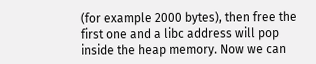(for example 2000 bytes), then free the first one and a libc address will pop inside the heap memory. Now we can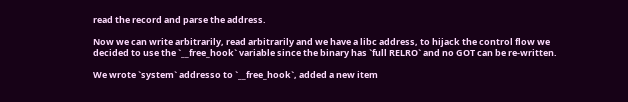read the record and parse the address.

Now we can write arbitrarily, read arbitrarily and we have a libc address, to hijack the control flow we decided to use the `__free_hook` variable since the binary has `full RELRO` and no GOT can be re-written.

We wrote `system` addresso to `__free_hook`, added a new item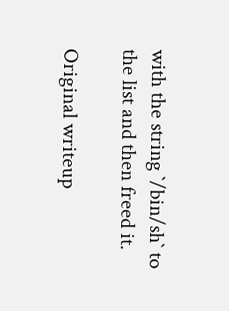with the string `/bin/sh` to the list and then freed it.

Original writeup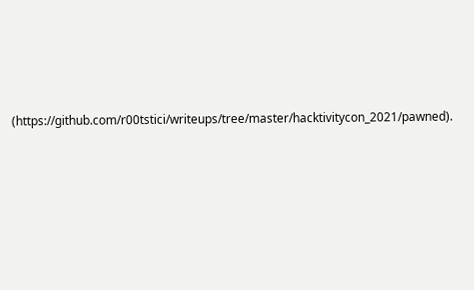(https://github.com/r00tstici/writeups/tree/master/hacktivitycon_2021/pawned).